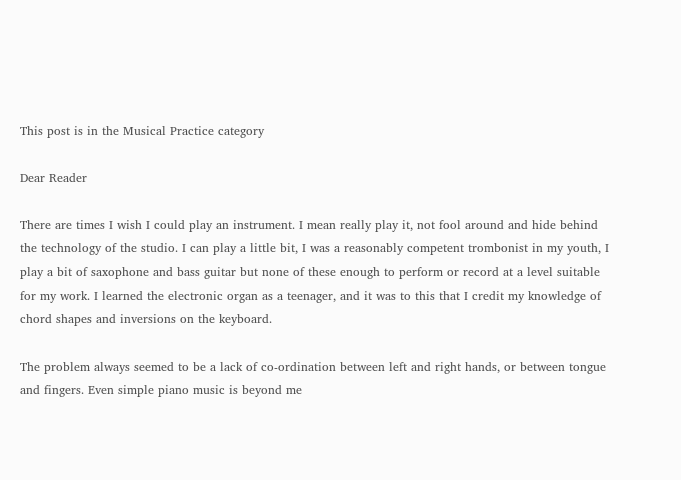This post is in the Musical Practice category

Dear Reader

There are times I wish I could play an instrument. I mean really play it, not fool around and hide behind the technology of the studio. I can play a little bit, I was a reasonably competent trombonist in my youth, I play a bit of saxophone and bass guitar but none of these enough to perform or record at a level suitable for my work. I learned the electronic organ as a teenager, and it was to this that I credit my knowledge of chord shapes and inversions on the keyboard.

The problem always seemed to be a lack of co-ordination between left and right hands, or between tongue and fingers. Even simple piano music is beyond me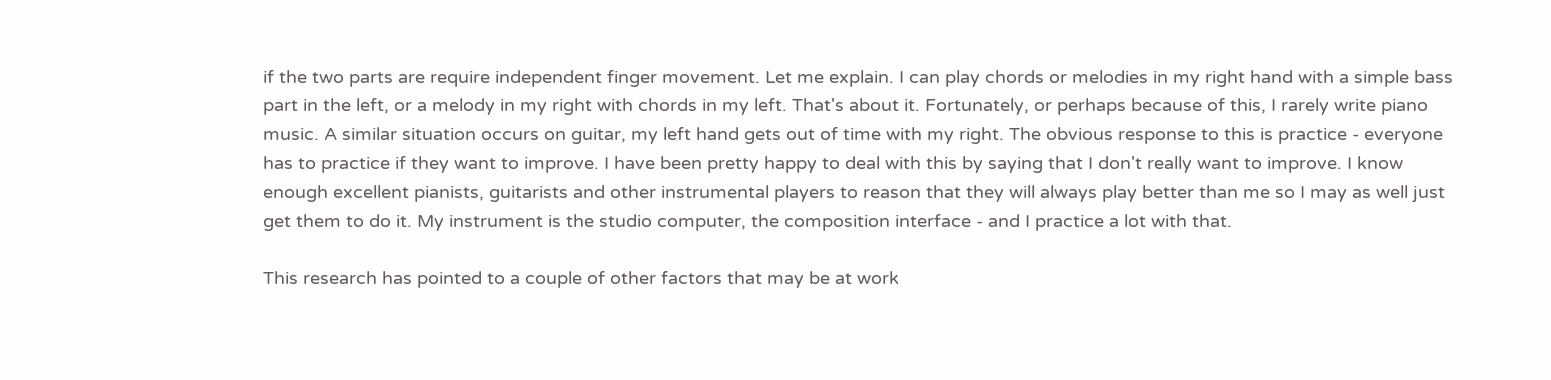if the two parts are require independent finger movement. Let me explain. I can play chords or melodies in my right hand with a simple bass part in the left, or a melody in my right with chords in my left. That's about it. Fortunately, or perhaps because of this, I rarely write piano music. A similar situation occurs on guitar, my left hand gets out of time with my right. The obvious response to this is practice - everyone has to practice if they want to improve. I have been pretty happy to deal with this by saying that I don't really want to improve. I know enough excellent pianists, guitarists and other instrumental players to reason that they will always play better than me so I may as well just get them to do it. My instrument is the studio computer, the composition interface - and I practice a lot with that.

This research has pointed to a couple of other factors that may be at work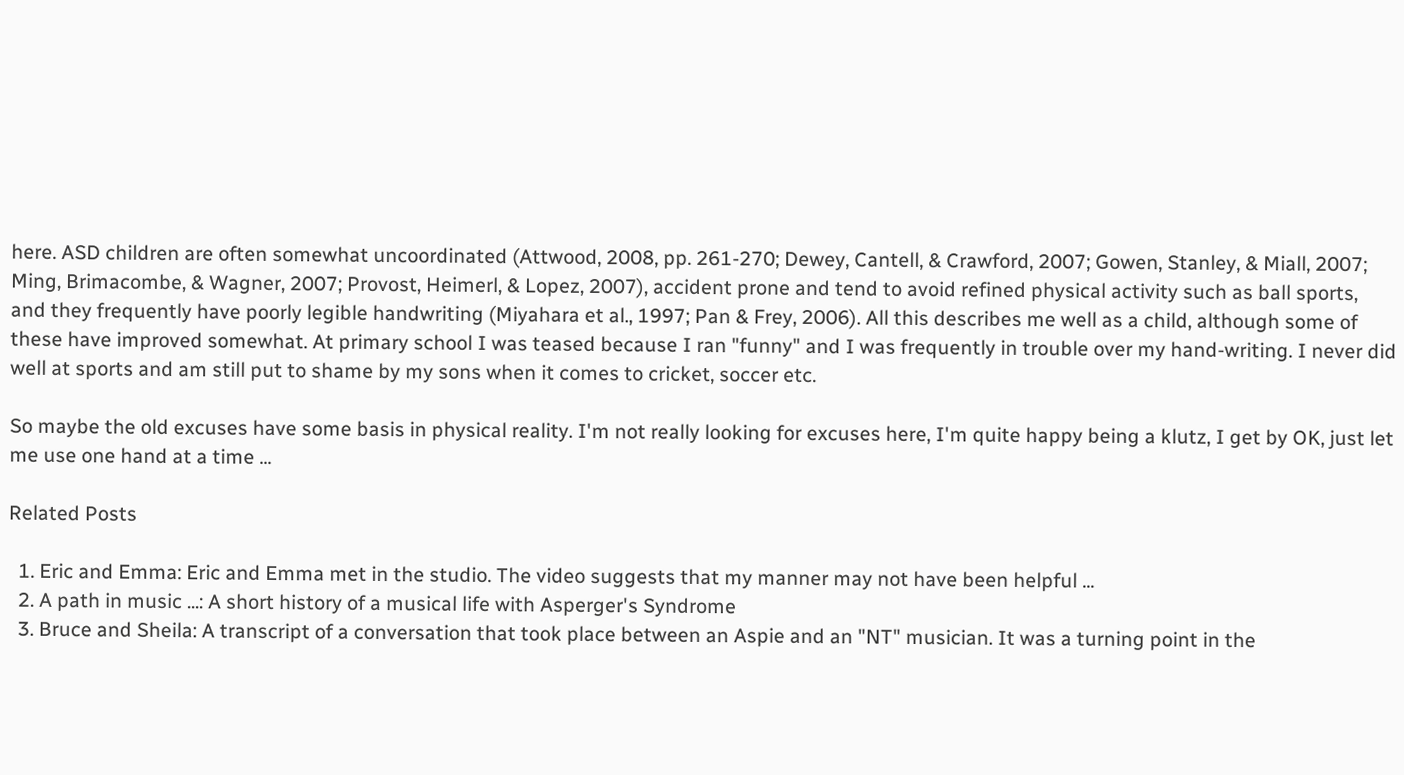here. ASD children are often somewhat uncoordinated (Attwood, 2008, pp. 261-270; Dewey, Cantell, & Crawford, 2007; Gowen, Stanley, & Miall, 2007; Ming, Brimacombe, & Wagner, 2007; Provost, Heimerl, & Lopez, 2007), accident prone and tend to avoid refined physical activity such as ball sports, and they frequently have poorly legible handwriting (Miyahara et al., 1997; Pan & Frey, 2006). All this describes me well as a child, although some of these have improved somewhat. At primary school I was teased because I ran "funny" and I was frequently in trouble over my hand-writing. I never did well at sports and am still put to shame by my sons when it comes to cricket, soccer etc.

So maybe the old excuses have some basis in physical reality. I'm not really looking for excuses here, I'm quite happy being a klutz, I get by OK, just let me use one hand at a time ...

Related Posts

  1. Eric and Emma: Eric and Emma met in the studio. The video suggests that my manner may not have been helpful ...
  2. A path in music ...: A short history of a musical life with Asperger's Syndrome
  3. Bruce and Sheila: A transcript of a conversation that took place between an Aspie and an "NT" musician. It was a turning point in the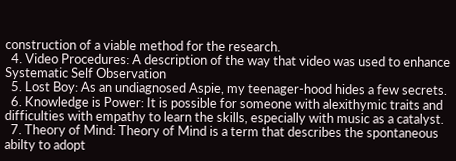construction of a viable method for the research.
  4. Video Procedures: A description of the way that video was used to enhance Systematic Self Observation
  5. Lost Boy: As an undiagnosed Aspie, my teenager-hood hides a few secrets.
  6. Knowledge is Power: It is possible for someone with alexithymic traits and difficulties with empathy to learn the skills, especially with music as a catalyst.
  7. Theory of Mind: Theory of Mind is a term that describes the spontaneous abilty to adopt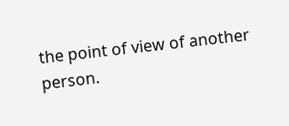the point of view of another person.